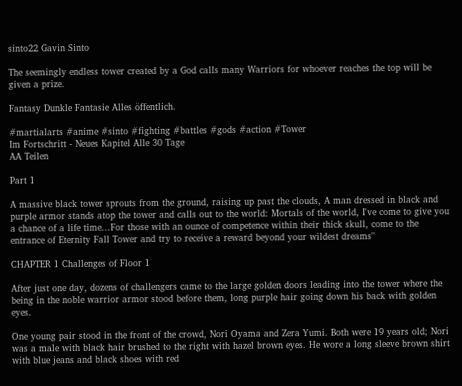sinto22 Gavin Sinto

The seemingly endless tower created by a God calls many Warriors for whoever reaches the top will be given a prize.

Fantasy Dunkle Fantasie Alles öffentlich.

#martialarts #anime #sinto #fighting #battles #gods #action #Tower
Im Fortschritt - Neues Kapitel Alle 30 Tage
AA Teilen

Part 1

A massive black tower sprouts from the ground, raising up past the clouds, A man dressed in black and purple armor stands atop the tower and calls out to the world: Mortals of the world, I've come to give you a chance of a life time...For those with an ounce of competence within their thick skull, come to the entrance of Eternity Fall Tower and try to receive a reward beyond your wildest dreams"

CHAPTER 1 Challenges of Floor 1

After just one day, dozens of challengers came to the large golden doors leading into the tower where the being in the noble warrior armor stood before them, long purple hair going down his back with golden eyes.

One young pair stood in the front of the crowd, Nori Oyama and Zera Yumi. Both were 19 years old; Nori was a male with black hair brushed to the right with hazel brown eyes. He wore a long sleeve brown shirt with blue jeans and black shoes with red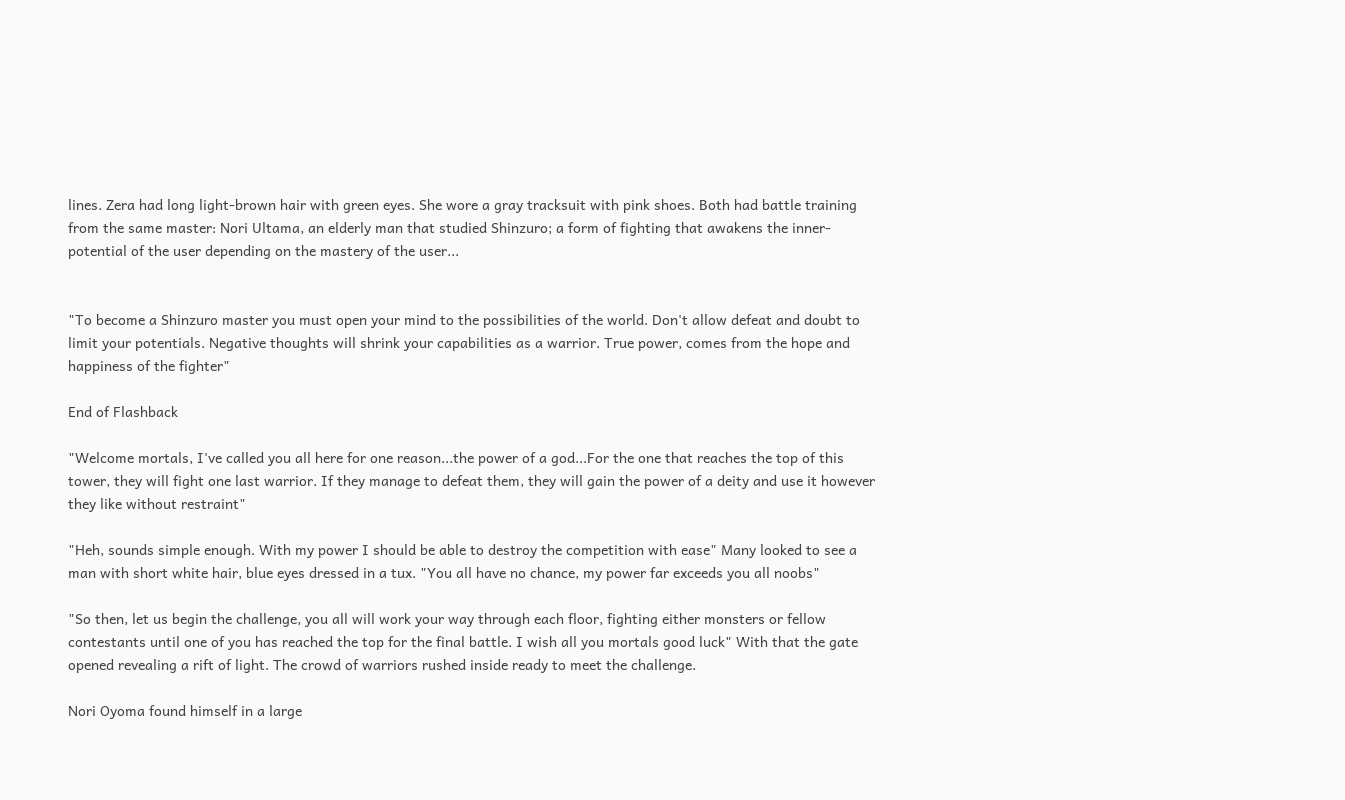lines. Zera had long light-brown hair with green eyes. She wore a gray tracksuit with pink shoes. Both had battle training from the same master: Nori Ultama, an elderly man that studied Shinzuro; a form of fighting that awakens the inner-potential of the user depending on the mastery of the user...


"To become a Shinzuro master you must open your mind to the possibilities of the world. Don't allow defeat and doubt to limit your potentials. Negative thoughts will shrink your capabilities as a warrior. True power, comes from the hope and happiness of the fighter"

End of Flashback

"Welcome mortals, I've called you all here for one reason...the power of a god...For the one that reaches the top of this tower, they will fight one last warrior. If they manage to defeat them, they will gain the power of a deity and use it however they like without restraint"

"Heh, sounds simple enough. With my power I should be able to destroy the competition with ease" Many looked to see a man with short white hair, blue eyes dressed in a tux. "You all have no chance, my power far exceeds you all noobs"

"So then, let us begin the challenge, you all will work your way through each floor, fighting either monsters or fellow contestants until one of you has reached the top for the final battle. I wish all you mortals good luck" With that the gate opened revealing a rift of light. The crowd of warriors rushed inside ready to meet the challenge.

Nori Oyoma found himself in a large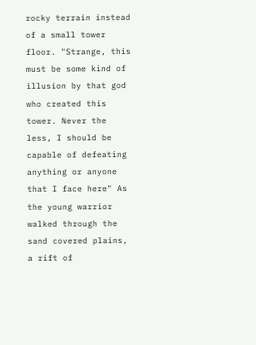rocky terrain instead of a small tower floor. "Strange, this must be some kind of illusion by that god who created this tower. Never the less, I should be capable of defeating anything or anyone that I face here" As the young warrior walked through the sand covered plains, a rift of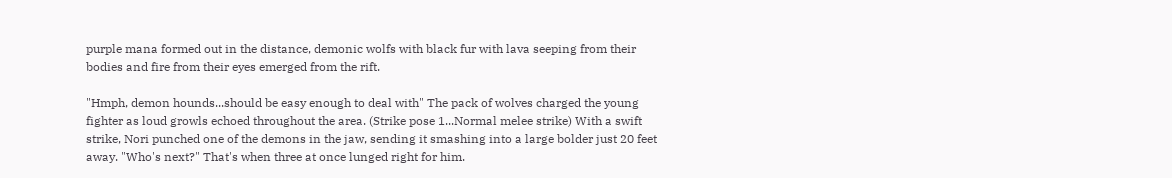purple mana formed out in the distance, demonic wolfs with black fur with lava seeping from their bodies and fire from their eyes emerged from the rift.

"Hmph, demon hounds...should be easy enough to deal with" The pack of wolves charged the young fighter as loud growls echoed throughout the area. (Strike pose 1...Normal melee strike) With a swift strike, Nori punched one of the demons in the jaw, sending it smashing into a large bolder just 20 feet away. "Who's next?" That's when three at once lunged right for him.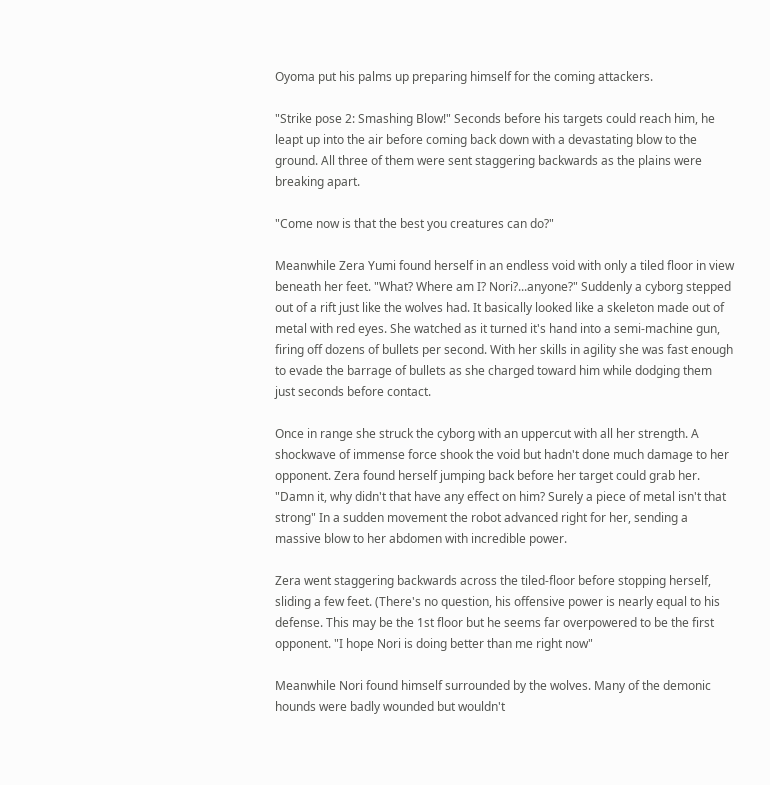Oyoma put his palms up preparing himself for the coming attackers.

"Strike pose 2: Smashing Blow!" Seconds before his targets could reach him, he leapt up into the air before coming back down with a devastating blow to the ground. All three of them were sent staggering backwards as the plains were breaking apart.

"Come now is that the best you creatures can do?"

Meanwhile Zera Yumi found herself in an endless void with only a tiled floor in view beneath her feet. "What? Where am I? Nori?...anyone?" Suddenly a cyborg stepped out of a rift just like the wolves had. It basically looked like a skeleton made out of metal with red eyes. She watched as it turned it's hand into a semi-machine gun, firing off dozens of bullets per second. With her skills in agility she was fast enough to evade the barrage of bullets as she charged toward him while dodging them just seconds before contact.

Once in range she struck the cyborg with an uppercut with all her strength. A shockwave of immense force shook the void but hadn't done much damage to her opponent. Zera found herself jumping back before her target could grab her. "Damn it, why didn't that have any effect on him? Surely a piece of metal isn't that strong" In a sudden movement the robot advanced right for her, sending a massive blow to her abdomen with incredible power.

Zera went staggering backwards across the tiled-floor before stopping herself, sliding a few feet. (There's no question, his offensive power is nearly equal to his defense. This may be the 1st floor but he seems far overpowered to be the first opponent. "I hope Nori is doing better than me right now"

Meanwhile Nori found himself surrounded by the wolves. Many of the demonic hounds were badly wounded but wouldn't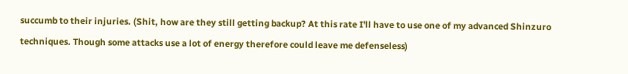succumb to their injuries. (Shit, how are they still getting backup? At this rate I'll have to use one of my advanced Shinzuro techniques. Though some attacks use a lot of energy therefore could leave me defenseless)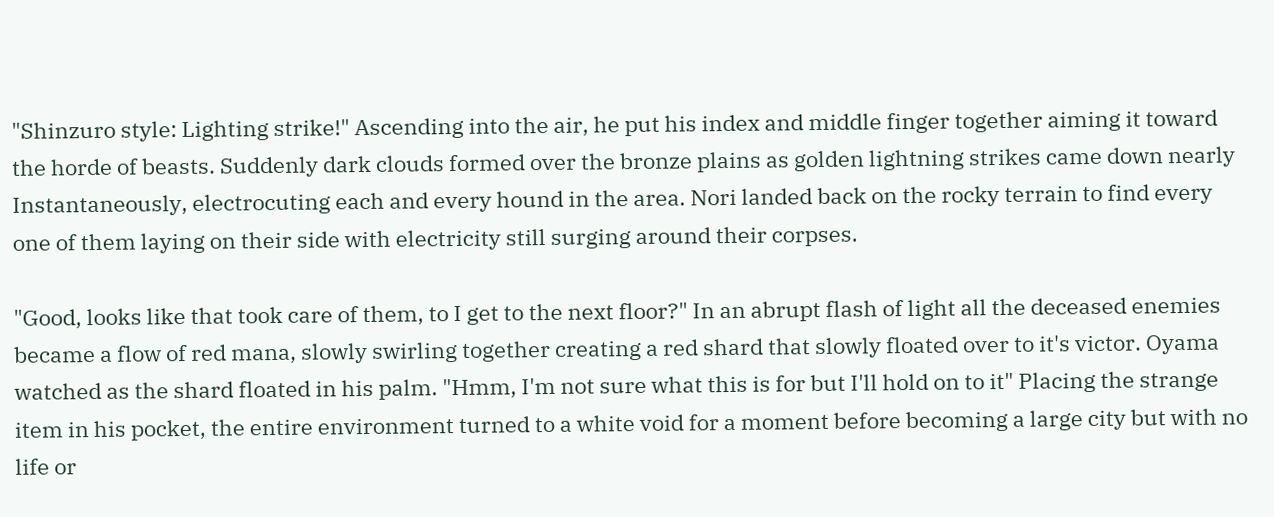"Shinzuro style: Lighting strike!" Ascending into the air, he put his index and middle finger together aiming it toward the horde of beasts. Suddenly dark clouds formed over the bronze plains as golden lightning strikes came down nearly Instantaneously, electrocuting each and every hound in the area. Nori landed back on the rocky terrain to find every one of them laying on their side with electricity still surging around their corpses.

"Good, looks like that took care of them, to I get to the next floor?" In an abrupt flash of light all the deceased enemies became a flow of red mana, slowly swirling together creating a red shard that slowly floated over to it's victor. Oyama watched as the shard floated in his palm. "Hmm, I'm not sure what this is for but I'll hold on to it" Placing the strange item in his pocket, the entire environment turned to a white void for a moment before becoming a large city but with no life or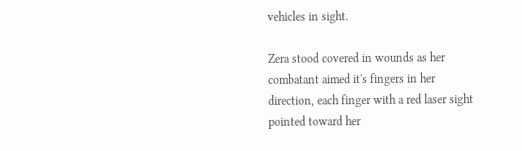vehicles in sight.

Zera stood covered in wounds as her combatant aimed it's fingers in her direction, each finger with a red laser sight pointed toward her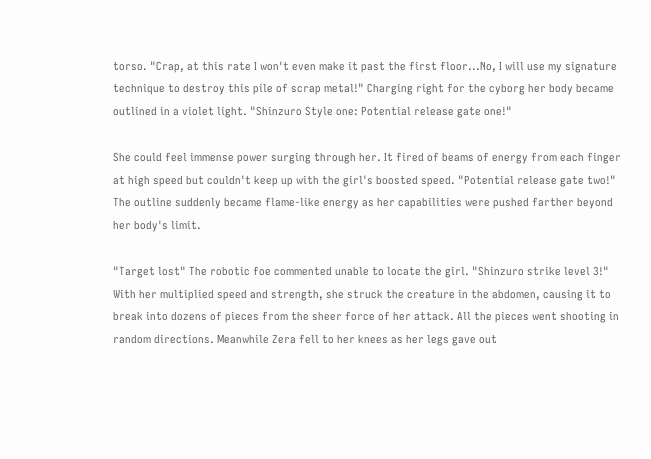torso. "Crap, at this rate I won't even make it past the first floor...No, I will use my signature technique to destroy this pile of scrap metal!" Charging right for the cyborg her body became outlined in a violet light. "Shinzuro Style one: Potential release gate one!"

She could feel immense power surging through her. It fired of beams of energy from each finger at high speed but couldn't keep up with the girl's boosted speed. "Potential release gate two!" The outline suddenly became flame-like energy as her capabilities were pushed farther beyond her body's limit.

"Target lost" The robotic foe commented unable to locate the girl. "Shinzuro strike level 3!" With her multiplied speed and strength, she struck the creature in the abdomen, causing it to break into dozens of pieces from the sheer force of her attack. All the pieces went shooting in random directions. Meanwhile Zera fell to her knees as her legs gave out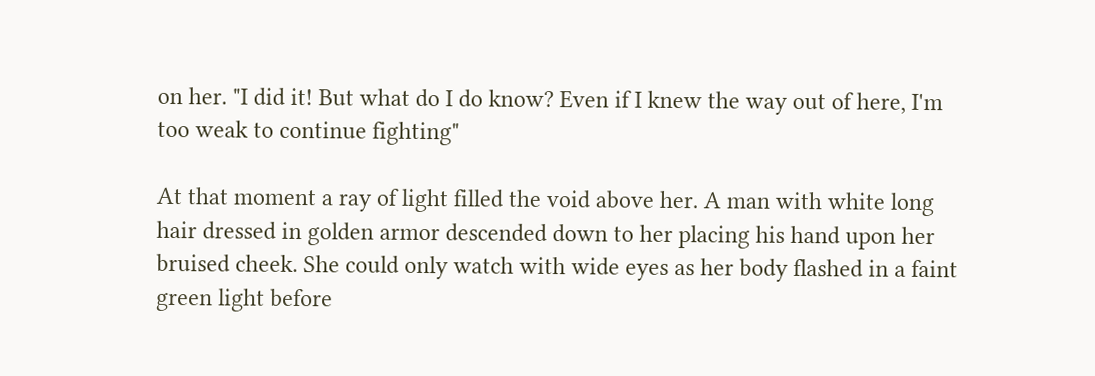on her. "I did it! But what do I do know? Even if I knew the way out of here, I'm too weak to continue fighting"

At that moment a ray of light filled the void above her. A man with white long hair dressed in golden armor descended down to her placing his hand upon her bruised cheek. She could only watch with wide eyes as her body flashed in a faint green light before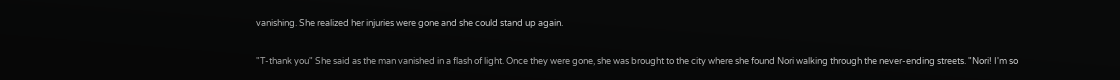vanishing. She realized her injuries were gone and she could stand up again.

"T-thank you" She said as the man vanished in a flash of light. Once they were gone, she was brought to the city where she found Nori walking through the never-ending streets. "Nori! I'm so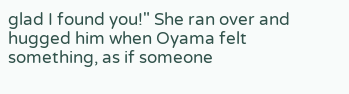glad I found you!" She ran over and hugged him when Oyama felt something, as if someone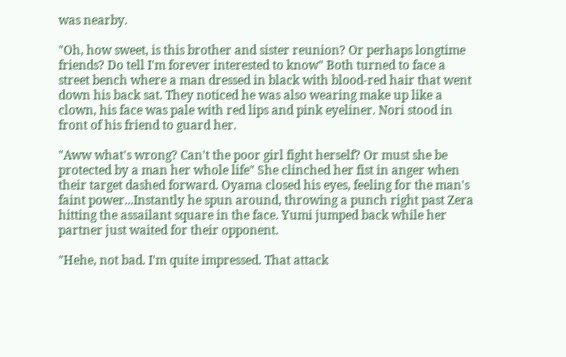was nearby.

"Oh, how sweet, is this brother and sister reunion? Or perhaps longtime friends? Do tell I'm forever interested to know" Both turned to face a street bench where a man dressed in black with blood-red hair that went down his back sat. They noticed he was also wearing make up like a clown, his face was pale with red lips and pink eyeliner. Nori stood in front of his friend to guard her.

"Aww what's wrong? Can't the poor girl fight herself? Or must she be protected by a man her whole life" She clinched her fist in anger when their target dashed forward. Oyama closed his eyes, feeling for the man's faint power...Instantly he spun around, throwing a punch right past Zera hitting the assailant square in the face. Yumi jumped back while her partner just waited for their opponent.

"Hehe, not bad. I'm quite impressed. That attack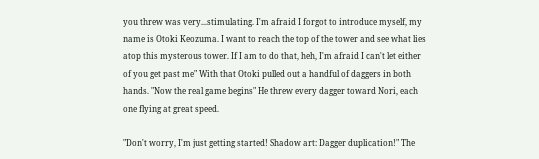you threw was very...stimulating. I'm afraid I forgot to introduce myself, my name is Otoki Keozuma. I want to reach the top of the tower and see what lies atop this mysterous tower. If I am to do that, heh, I'm afraid I can't let either of you get past me" With that Otoki pulled out a handful of daggers in both hands. "Now the real game begins" He threw every dagger toward Nori, each one flying at great speed.

"Don't worry, I'm just getting started! Shadow art: Dagger duplication!" The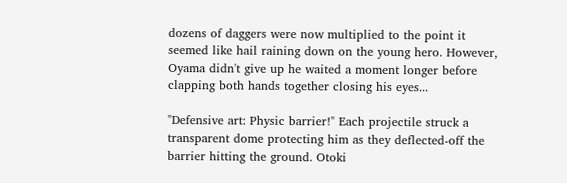dozens of daggers were now multiplied to the point it seemed like hail raining down on the young hero. However, Oyama didn't give up he waited a moment longer before clapping both hands together closing his eyes...

"Defensive art: Physic barrier!" Each projectile struck a transparent dome protecting him as they deflected-off the barrier hitting the ground. Otoki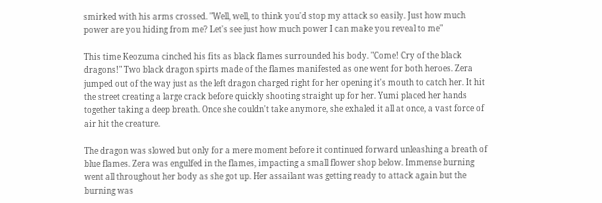smirked with his arms crossed. "Well, well, to think you'd stop my attack so easily. Just how much power are you hiding from me? Let's see just how much power I can make you reveal to me"

This time Keozuma cinched his fits as black flames surrounded his body. "Come! Cry of the black dragons!" Two black dragon spirts made of the flames manifested as one went for both heroes. Zera jumped out of the way just as the left dragon charged right for her opening it's mouth to catch her. It hit the street creating a large crack before quickly shooting straight up for her. Yumi placed her hands together taking a deep breath. Once she couldn't take anymore, she exhaled it all at once, a vast force of air hit the creature.

The dragon was slowed but only for a mere moment before it continued forward unleashing a breath of blue flames. Zera was engulfed in the flames, impacting a small flower shop below. Immense burning went all throughout her body as she got up. Her assailant was getting ready to attack again but the burning was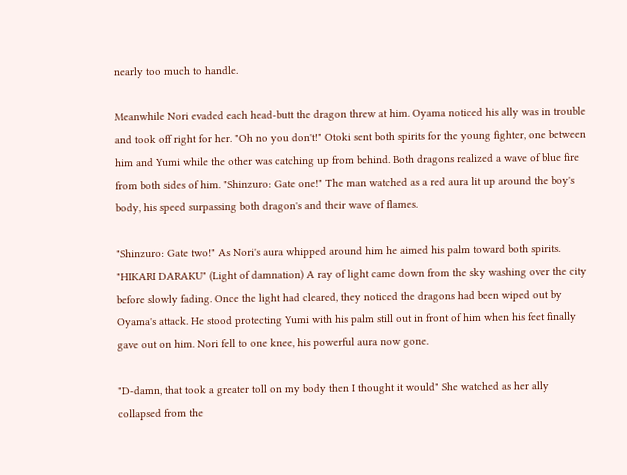nearly too much to handle.

Meanwhile Nori evaded each head-butt the dragon threw at him. Oyama noticed his ally was in trouble and took off right for her. "Oh no you don't!" Otoki sent both spirits for the young fighter, one between him and Yumi while the other was catching up from behind. Both dragons realized a wave of blue fire from both sides of him. "Shinzuro: Gate one!" The man watched as a red aura lit up around the boy's body, his speed surpassing both dragon's and their wave of flames.

"Shinzuro: Gate two!" As Nori's aura whipped around him he aimed his palm toward both spirits. "HIKARI DARAKU" (Light of damnation) A ray of light came down from the sky washing over the city before slowly fading. Once the light had cleared, they noticed the dragons had been wiped out by Oyama's attack. He stood protecting Yumi with his palm still out in front of him when his feet finally gave out on him. Nori fell to one knee, his powerful aura now gone.

"D-damn, that took a greater toll on my body then I thought it would" She watched as her ally collapsed from the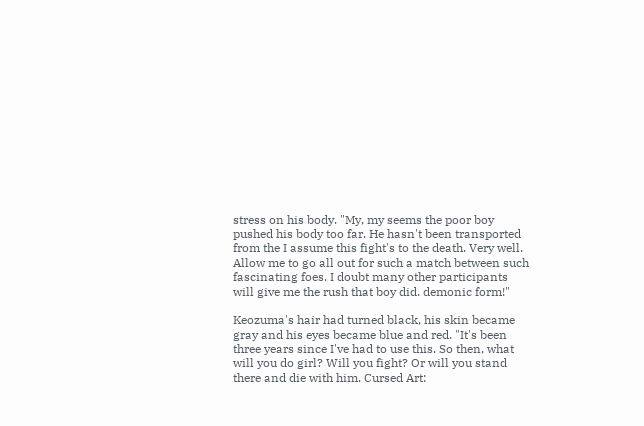stress on his body. "My, my seems the poor boy pushed his body too far. He hasn't been transported from the I assume this fight's to the death. Very well. Allow me to go all out for such a match between such fascinating foes. I doubt many other participants will give me the rush that boy did. demonic form!"

Keozuma's hair had turned black, his skin became gray and his eyes became blue and red. "It's been three years since I've had to use this. So then, what will you do girl? Will you fight? Or will you stand there and die with him. Cursed Art: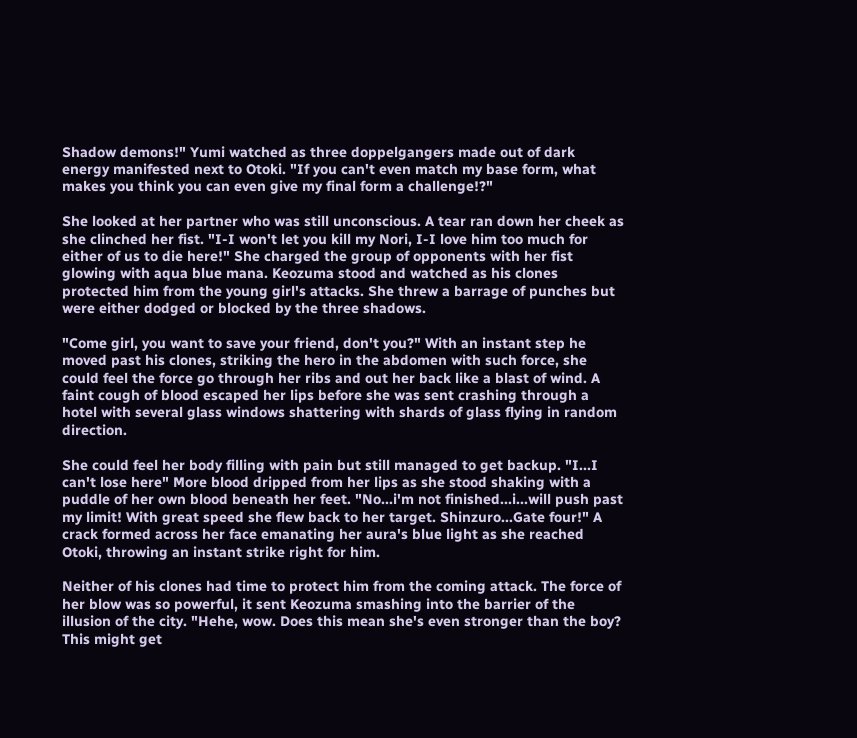Shadow demons!" Yumi watched as three doppelgangers made out of dark energy manifested next to Otoki. "If you can't even match my base form, what makes you think you can even give my final form a challenge!?"

She looked at her partner who was still unconscious. A tear ran down her cheek as she clinched her fist. "I-I won't let you kill my Nori, I-I love him too much for either of us to die here!" She charged the group of opponents with her fist glowing with aqua blue mana. Keozuma stood and watched as his clones protected him from the young girl's attacks. She threw a barrage of punches but were either dodged or blocked by the three shadows.

"Come girl, you want to save your friend, don't you?" With an instant step he moved past his clones, striking the hero in the abdomen with such force, she could feel the force go through her ribs and out her back like a blast of wind. A faint cough of blood escaped her lips before she was sent crashing through a hotel with several glass windows shattering with shards of glass flying in random direction.

She could feel her body filling with pain but still managed to get backup. "I...I can't lose here" More blood dripped from her lips as she stood shaking with a puddle of her own blood beneath her feet. "No...i'm not finished...i...will push past my limit! With great speed she flew back to her target. Shinzuro...Gate four!" A crack formed across her face emanating her aura's blue light as she reached Otoki, throwing an instant strike right for him.

Neither of his clones had time to protect him from the coming attack. The force of her blow was so powerful, it sent Keozuma smashing into the barrier of the illusion of the city. "Hehe, wow. Does this mean she's even stronger than the boy? This might get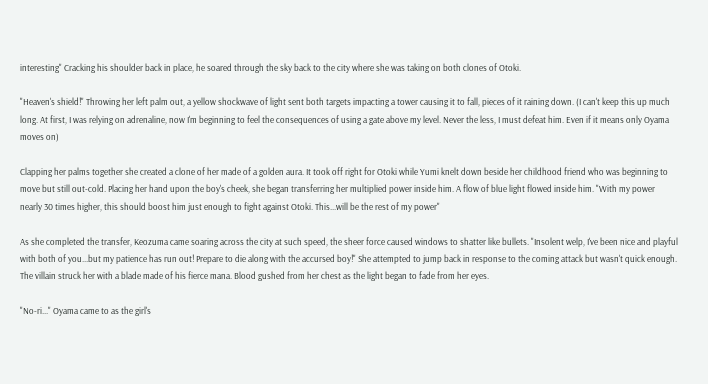interesting" Cracking his shoulder back in place, he soared through the sky back to the city where she was taking on both clones of Otoki.

"Heaven's shield!" Throwing her left palm out, a yellow shockwave of light sent both targets impacting a tower causing it to fall, pieces of it raining down. (I can't keep this up much long. At first, I was relying on adrenaline, now I'm beginning to feel the consequences of using a gate above my level. Never the less, I must defeat him. Even if it means only Oyama moves on)

Clapping her palms together she created a clone of her made of a golden aura. It took off right for Otoki while Yumi knelt down beside her childhood friend who was beginning to move but still out-cold. Placing her hand upon the boy's cheek, she began transferring her multiplied power inside him. A flow of blue light flowed inside him. "With my power nearly 30 times higher, this should boost him just enough to fight against Otoki. This...will be the rest of my power"

As she completed the transfer, Keozuma came soaring across the city at such speed, the sheer force caused windows to shatter like bullets. "Insolent welp, I've been nice and playful with both of you...but my patience has run out! Prepare to die along with the accursed boy!" She attempted to jump back in response to the coming attack but wasn't quick enough. The villain struck her with a blade made of his fierce mana. Blood gushed from her chest as the light began to fade from her eyes.

"No-ri..." Oyama came to as the girl's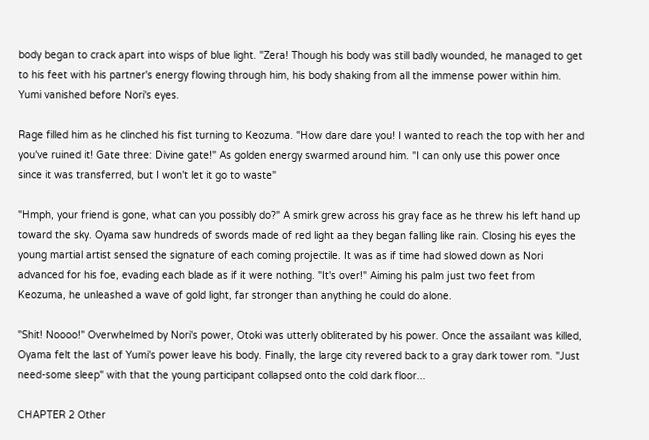body began to crack apart into wisps of blue light. "Zera! Though his body was still badly wounded, he managed to get to his feet with his partner's energy flowing through him, his body shaking from all the immense power within him. Yumi vanished before Nori's eyes.

Rage filled him as he clinched his fist turning to Keozuma. "How dare dare you! I wanted to reach the top with her and you've ruined it! Gate three: Divine gate!" As golden energy swarmed around him. "I can only use this power once since it was transferred, but I won't let it go to waste"

"Hmph, your friend is gone, what can you possibly do?" A smirk grew across his gray face as he threw his left hand up toward the sky. Oyama saw hundreds of swords made of red light aa they began falling like rain. Closing his eyes the young martial artist sensed the signature of each coming projectile. It was as if time had slowed down as Nori advanced for his foe, evading each blade as if it were nothing. "It's over!" Aiming his palm just two feet from Keozuma, he unleashed a wave of gold light, far stronger than anything he could do alone.

"Shit! Noooo!" Overwhelmed by Nori's power, Otoki was utterly obliterated by his power. Once the assailant was killed, Oyama felt the last of Yumi's power leave his body. Finally, the large city revered back to a gray dark tower rom. "Just need-some sleep" with that the young participant collapsed onto the cold dark floor...

CHAPTER 2 Other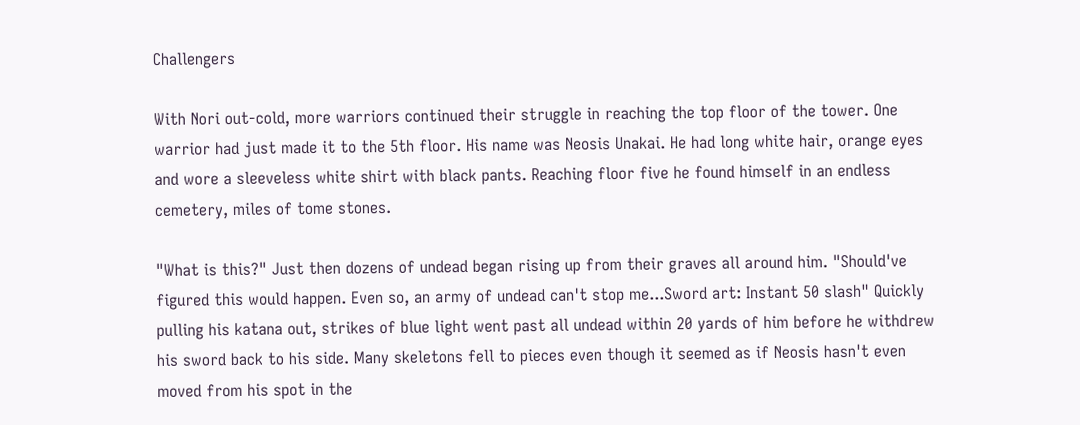Challengers

With Nori out-cold, more warriors continued their struggle in reaching the top floor of the tower. One warrior had just made it to the 5th floor. His name was Neosis Unakai. He had long white hair, orange eyes and wore a sleeveless white shirt with black pants. Reaching floor five he found himself in an endless cemetery, miles of tome stones.

"What is this?" Just then dozens of undead began rising up from their graves all around him. "Should've figured this would happen. Even so, an army of undead can't stop me...Sword art: Instant 50 slash" Quickly pulling his katana out, strikes of blue light went past all undead within 20 yards of him before he withdrew his sword back to his side. Many skeletons fell to pieces even though it seemed as if Neosis hasn't even moved from his spot in the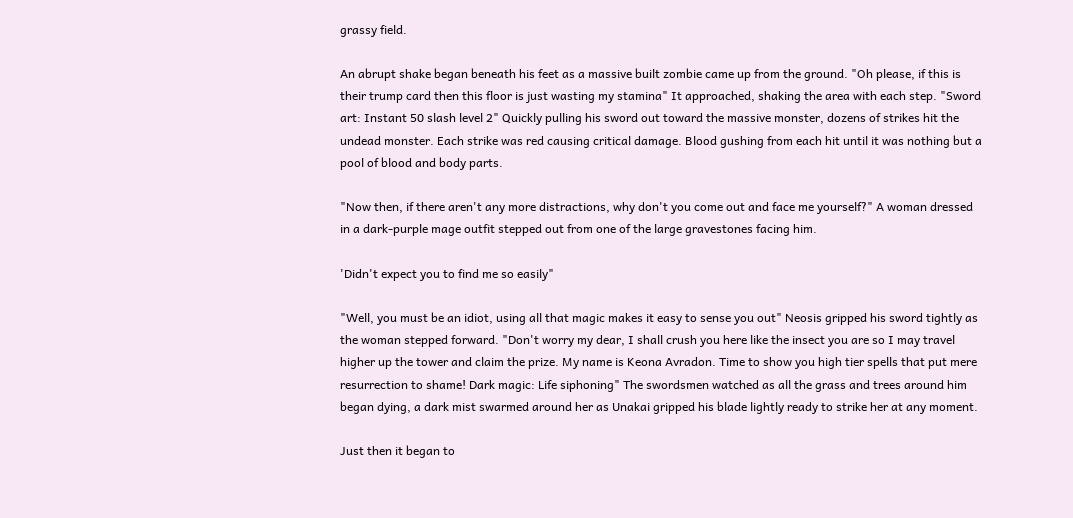grassy field.

An abrupt shake began beneath his feet as a massive built zombie came up from the ground. "Oh please, if this is their trump card then this floor is just wasting my stamina" It approached, shaking the area with each step. "Sword art: Instant 50 slash level 2" Quickly pulling his sword out toward the massive monster, dozens of strikes hit the undead monster. Each strike was red causing critical damage. Blood gushing from each hit until it was nothing but a pool of blood and body parts.

"Now then, if there aren't any more distractions, why don't you come out and face me yourself?" A woman dressed in a dark-purple mage outfit stepped out from one of the large gravestones facing him.

'Didn't expect you to find me so easily"

"Well, you must be an idiot, using all that magic makes it easy to sense you out" Neosis gripped his sword tightly as the woman stepped forward. "Don't worry my dear, I shall crush you here like the insect you are so I may travel higher up the tower and claim the prize. My name is Keona Avradon. Time to show you high tier spells that put mere resurrection to shame! Dark magic: Life siphoning" The swordsmen watched as all the grass and trees around him began dying, a dark mist swarmed around her as Unakai gripped his blade lightly ready to strike her at any moment.

Just then it began to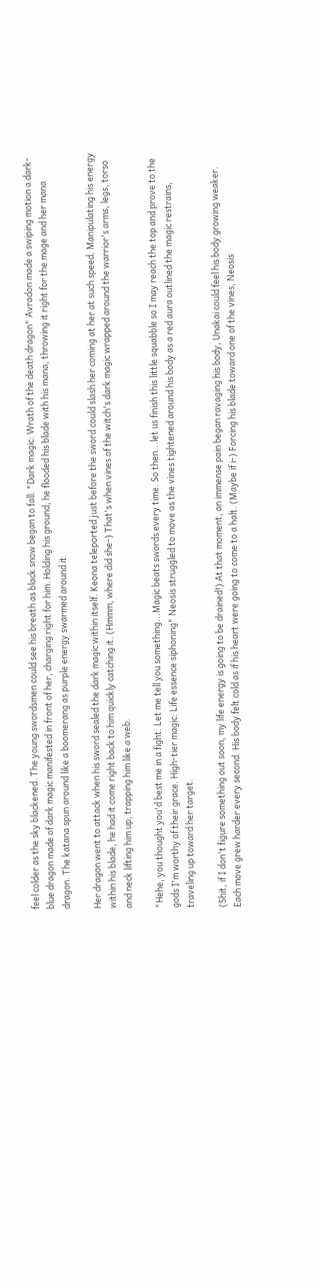feel colder as the sky blackened. The young swordsmen could see his breath as black snow began to fall. "Dark magic: Wrath of the death dragon" Avradon made a swiping motion a dark-blue dragon made of dark magic manifested in front of her, charging right for him. Holding his ground, he flooded his blade with his mana, throwing it right for the mage and her mana dragon. The katana spun around like a boomerang as purple energy swarmed around it.

Her dragon went to attack when his sword sealed the dark magic within itself. Keona teleported just before the sword could slash her coming at her at such speed. Manipulating his energy within his blade, he had it come right back to him quickly catching it. (Hmmm, where did she-) That's when vines of the witch's dark magic wrapped around the warrior's arms, legs, torso and neck lifting him up, trapping him like a web.

"Hehe, you thought you'd best me in a fight. Let me tell you something...Magic beats swords every time. So then...let us finish this little squabble so I may reach the top and prove to the gods I'm worthy of their grace. High-tier magic: Life essence siphoning" Neosis struggled to move as the vines tightened around his body as a red aura outlined the magic restrains, traveling up toward her target.

(Shit, if I don't figure something out soon, my life energy is going to be drained!) At that moment, an immense pain began ravaging his body, Unakai could feel his body growing weaker. Each move grew harder every second. His body felt cold as if his heart were going to come to a halt. (Maybe if i-) Forcing his blade toward one of the vines, Neosis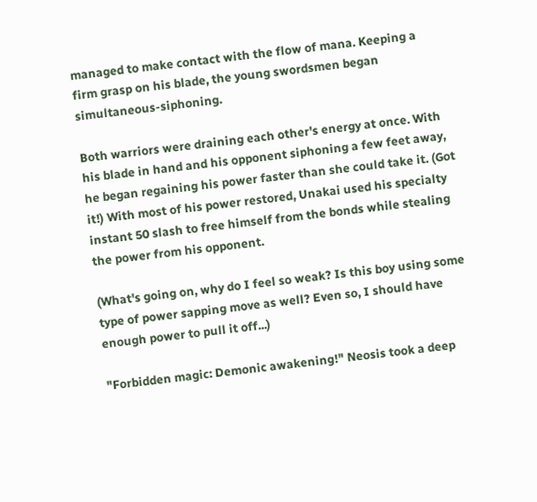managed to make contact with the flow of mana. Keeping a firm grasp on his blade, the young swordsmen began simultaneous-siphoning.

Both warriors were draining each other's energy at once. With his blade in hand and his opponent siphoning a few feet away, he began regaining his power faster than she could take it. (Got it!) With most of his power restored, Unakai used his specialty instant 50 slash to free himself from the bonds while stealing the power from his opponent.

(What's going on, why do I feel so weak? Is this boy using some type of power sapping move as well? Even so, I should have enough power to pull it off...)

"Forbidden magic: Demonic awakening!" Neosis took a deep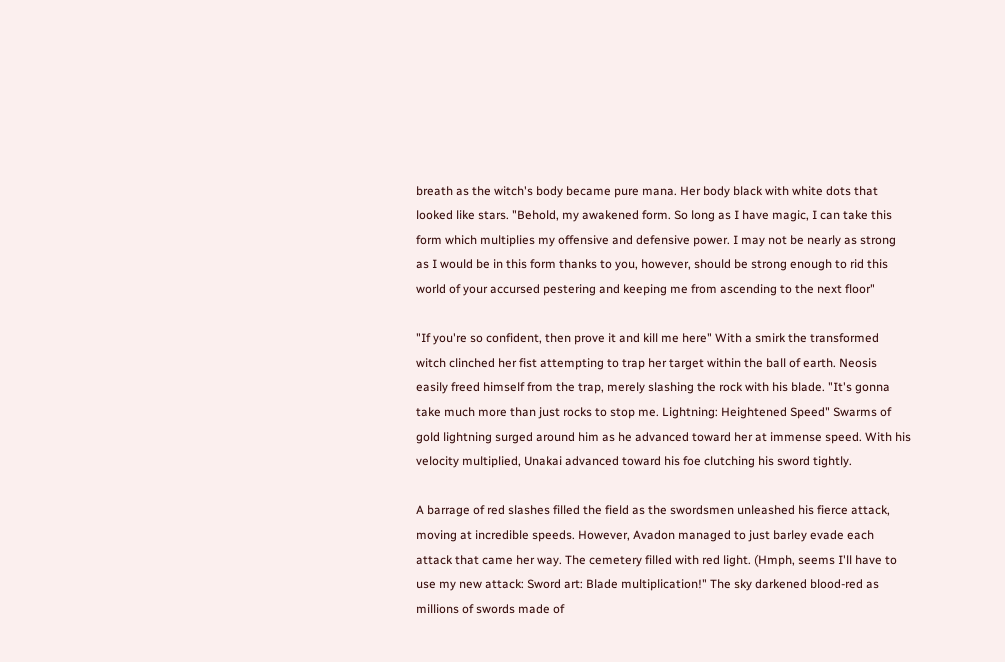breath as the witch's body became pure mana. Her body black with white dots that looked like stars. "Behold, my awakened form. So long as I have magic, I can take this form which multiplies my offensive and defensive power. I may not be nearly as strong as I would be in this form thanks to you, however, should be strong enough to rid this world of your accursed pestering and keeping me from ascending to the next floor"

"If you're so confident, then prove it and kill me here" With a smirk the transformed witch clinched her fist attempting to trap her target within the ball of earth. Neosis easily freed himself from the trap, merely slashing the rock with his blade. "It's gonna take much more than just rocks to stop me. Lightning: Heightened Speed" Swarms of gold lightning surged around him as he advanced toward her at immense speed. With his velocity multiplied, Unakai advanced toward his foe clutching his sword tightly.

A barrage of red slashes filled the field as the swordsmen unleashed his fierce attack, moving at incredible speeds. However, Avadon managed to just barley evade each attack that came her way. The cemetery filled with red light. (Hmph, seems I'll have to use my new attack: Sword art: Blade multiplication!" The sky darkened blood-red as millions of swords made of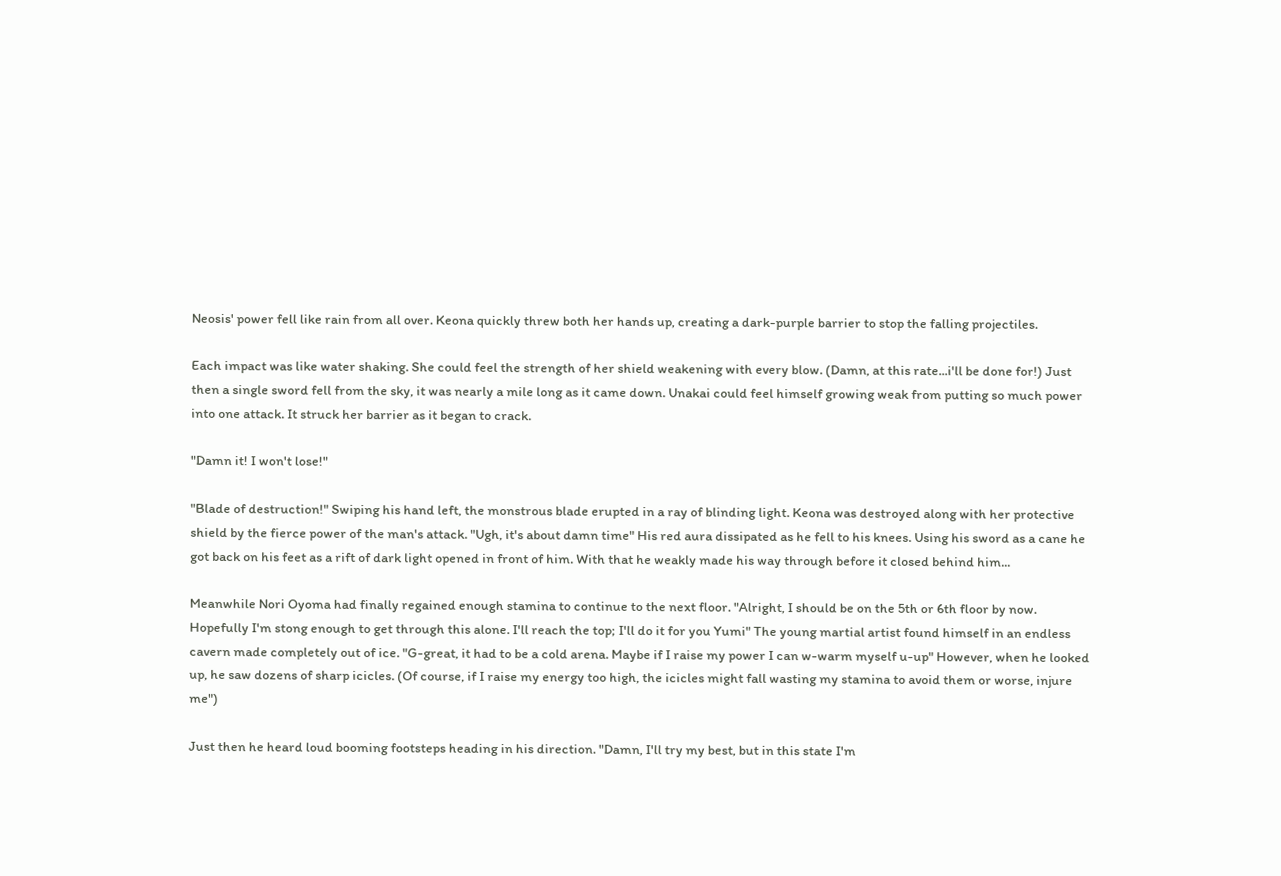Neosis' power fell like rain from all over. Keona quickly threw both her hands up, creating a dark-purple barrier to stop the falling projectiles.

Each impact was like water shaking. She could feel the strength of her shield weakening with every blow. (Damn, at this rate...i'll be done for!) Just then a single sword fell from the sky, it was nearly a mile long as it came down. Unakai could feel himself growing weak from putting so much power into one attack. It struck her barrier as it began to crack.

"Damn it! I won't lose!"

"Blade of destruction!" Swiping his hand left, the monstrous blade erupted in a ray of blinding light. Keona was destroyed along with her protective shield by the fierce power of the man's attack. "Ugh, it's about damn time" His red aura dissipated as he fell to his knees. Using his sword as a cane he got back on his feet as a rift of dark light opened in front of him. With that he weakly made his way through before it closed behind him...

Meanwhile Nori Oyoma had finally regained enough stamina to continue to the next floor. "Alright, I should be on the 5th or 6th floor by now. Hopefully I'm stong enough to get through this alone. I'll reach the top; I'll do it for you Yumi" The young martial artist found himself in an endless cavern made completely out of ice. "G-great, it had to be a cold arena. Maybe if I raise my power I can w-warm myself u-up" However, when he looked up, he saw dozens of sharp icicles. (Of course, if I raise my energy too high, the icicles might fall wasting my stamina to avoid them or worse, injure me")

Just then he heard loud booming footsteps heading in his direction. "Damn, I'll try my best, but in this state I'm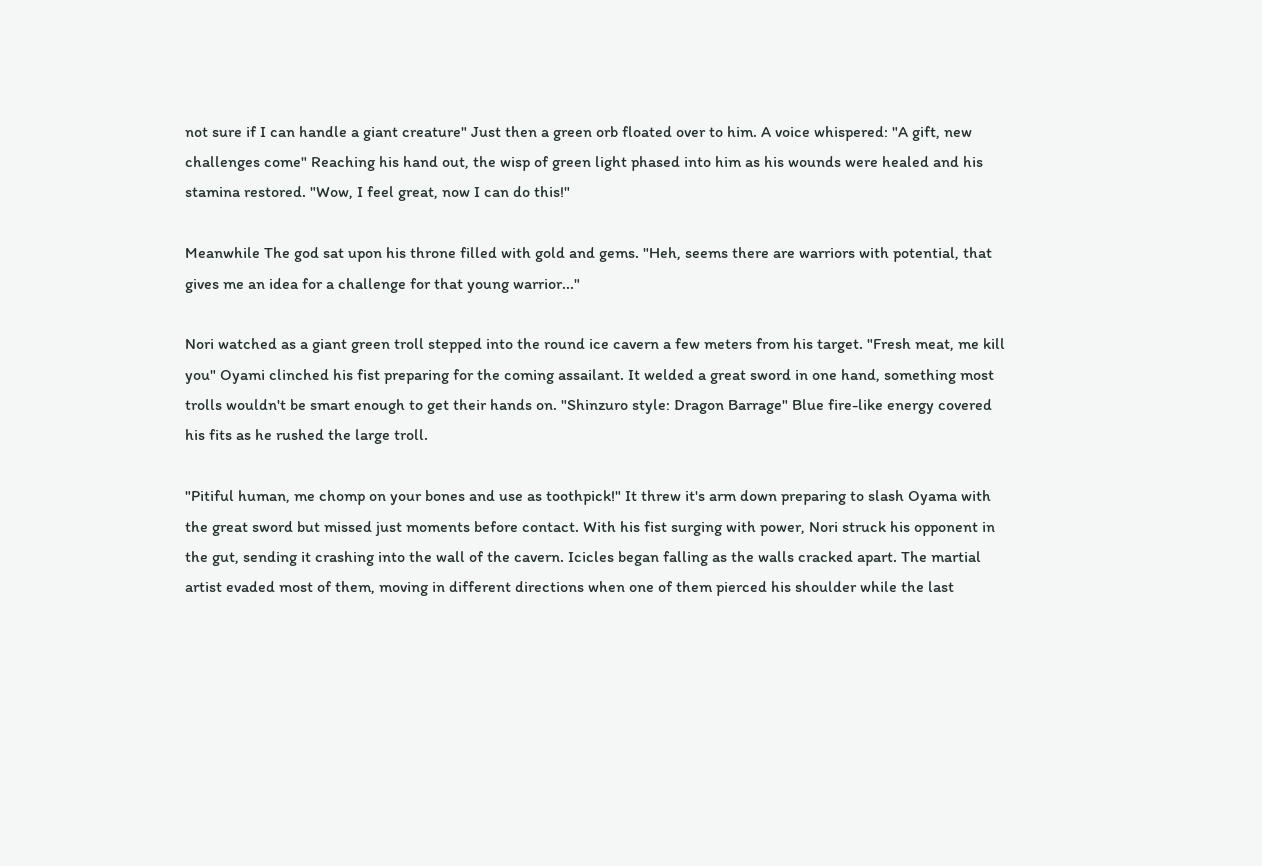not sure if I can handle a giant creature" Just then a green orb floated over to him. A voice whispered: "A gift, new challenges come" Reaching his hand out, the wisp of green light phased into him as his wounds were healed and his stamina restored. "Wow, I feel great, now I can do this!"

Meanwhile The god sat upon his throne filled with gold and gems. "Heh, seems there are warriors with potential, that gives me an idea for a challenge for that young warrior..."

Nori watched as a giant green troll stepped into the round ice cavern a few meters from his target. "Fresh meat, me kill you" Oyami clinched his fist preparing for the coming assailant. It welded a great sword in one hand, something most trolls wouldn't be smart enough to get their hands on. "Shinzuro style: Dragon Barrage" Blue fire-like energy covered his fits as he rushed the large troll.

"Pitiful human, me chomp on your bones and use as toothpick!" It threw it's arm down preparing to slash Oyama with the great sword but missed just moments before contact. With his fist surging with power, Nori struck his opponent in the gut, sending it crashing into the wall of the cavern. Icicles began falling as the walls cracked apart. The martial artist evaded most of them, moving in different directions when one of them pierced his shoulder while the last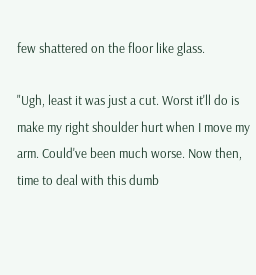few shattered on the floor like glass.

"Ugh, least it was just a cut. Worst it'll do is make my right shoulder hurt when I move my arm. Could've been much worse. Now then, time to deal with this dumb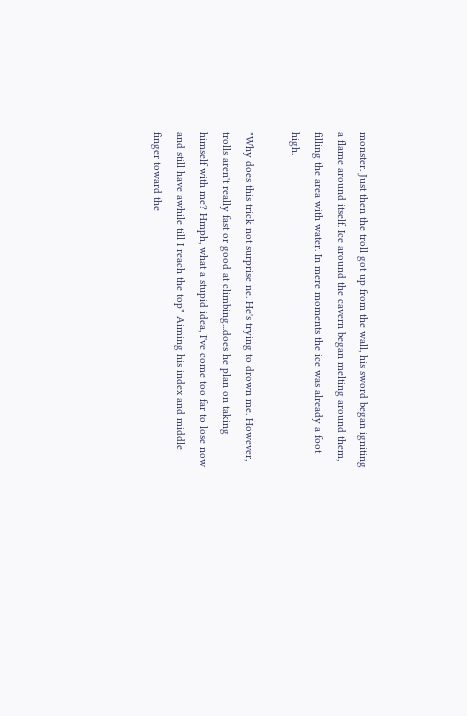monster. Just then the troll got up from the wall, his sword began igniting a flame around itself. Ice around the cavern began melting around them, filling the area with water. In mere moments the ice was already a foot high.

"Why does this trick not surprise ne. He's trying to drown me. However, trolls aren't really fast or good at climbing...does he plan on taking himself with me? Hmph, what a stupid idea, I've come too far to lose now and still have awhile till I reach the top" Aiming his index and middle finger toward the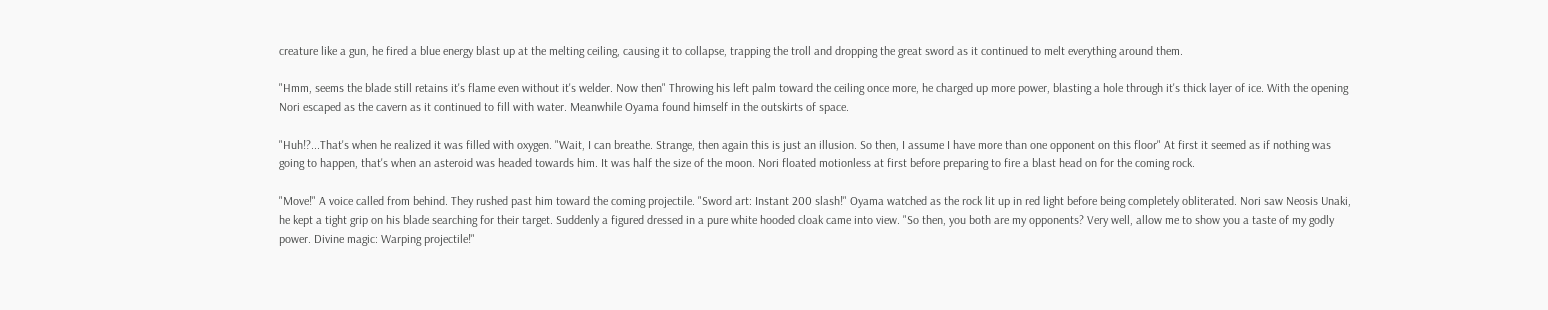creature like a gun, he fired a blue energy blast up at the melting ceiling, causing it to collapse, trapping the troll and dropping the great sword as it continued to melt everything around them.

"Hmm, seems the blade still retains it's flame even without it's welder. Now then" Throwing his left palm toward the ceiling once more, he charged up more power, blasting a hole through it's thick layer of ice. With the opening Nori escaped as the cavern as it continued to fill with water. Meanwhile Oyama found himself in the outskirts of space.

"Huh!?...That's when he realized it was filled with oxygen. "Wait, I can breathe. Strange, then again this is just an illusion. So then, I assume I have more than one opponent on this floor" At first it seemed as if nothing was going to happen, that's when an asteroid was headed towards him. It was half the size of the moon. Nori floated motionless at first before preparing to fire a blast head on for the coming rock.

"Move!" A voice called from behind. They rushed past him toward the coming projectile. "Sword art: Instant 200 slash!" Oyama watched as the rock lit up in red light before being completely obliterated. Nori saw Neosis Unaki, he kept a tight grip on his blade searching for their target. Suddenly a figured dressed in a pure white hooded cloak came into view. "So then, you both are my opponents? Very well, allow me to show you a taste of my godly power. Divine magic: Warping projectile!"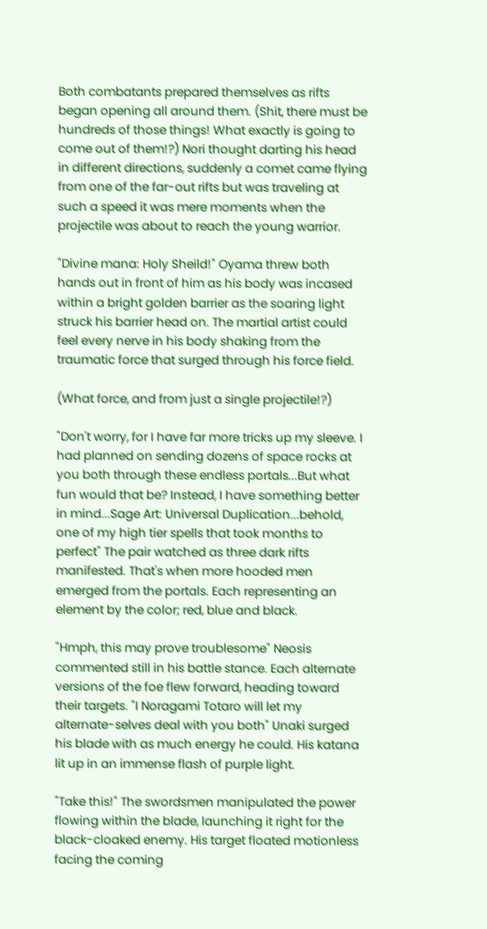Both combatants prepared themselves as rifts began opening all around them. (Shit, there must be hundreds of those things! What exactly is going to come out of them!?) Nori thought darting his head in different directions, suddenly a comet came flying from one of the far-out rifts but was traveling at such a speed it was mere moments when the projectile was about to reach the young warrior.

"Divine mana: Holy Sheild!" Oyama threw both hands out in front of him as his body was incased within a bright golden barrier as the soaring light struck his barrier head on. The martial artist could feel every nerve in his body shaking from the traumatic force that surged through his force field.

(What force, and from just a single projectile!?)

"Don't worry, for I have far more tricks up my sleeve. I had planned on sending dozens of space rocks at you both through these endless portals...But what fun would that be? Instead, I have something better in mind...Sage Art: Universal Duplication...behold, one of my high tier spells that took months to perfect" The pair watched as three dark rifts manifested. That's when more hooded men emerged from the portals. Each representing an element by the color; red, blue and black.

"Hmph, this may prove troublesome" Neosis commented still in his battle stance. Each alternate versions of the foe flew forward, heading toward their targets. "I Noragami Totaro will let my alternate-selves deal with you both" Unaki surged his blade with as much energy he could. His katana lit up in an immense flash of purple light.

"Take this!" The swordsmen manipulated the power flowing within the blade, launching it right for the black-cloaked enemy. His target floated motionless facing the coming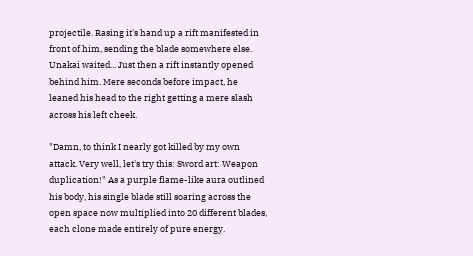projectile. Rasing it's hand up a rift manifested in front of him, sending the blade somewhere else. Unakai waited... Just then a rift instantly opened behind him. Mere seconds before impact, he leaned his head to the right getting a mere slash across his left cheek.

"Damn, to think I nearly got killed by my own attack. Very well, let's try this: Sword art: Weapon duplication!" As a purple flame-like aura outlined his body, his single blade still soaring across the open space now multiplied into 20 different blades, each clone made entirely of pure energy.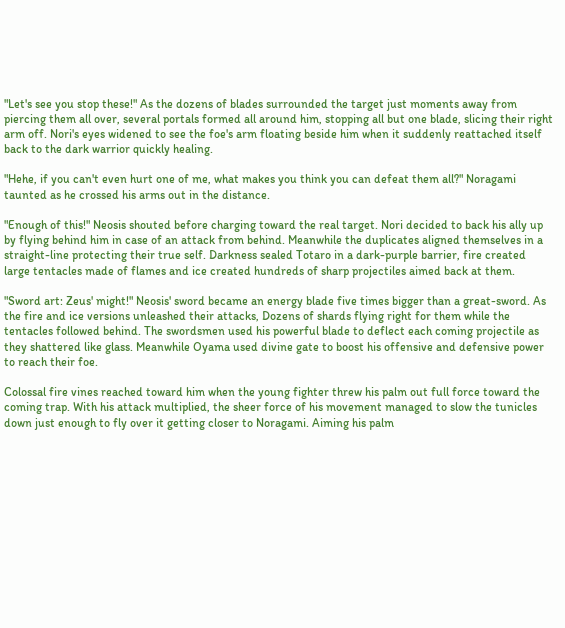"Let's see you stop these!" As the dozens of blades surrounded the target just moments away from piercing them all over, several portals formed all around him, stopping all but one blade, slicing their right arm off. Nori's eyes widened to see the foe's arm floating beside him when it suddenly reattached itself back to the dark warrior quickly healing.

"Hehe, if you can't even hurt one of me, what makes you think you can defeat them all?" Noragami taunted as he crossed his arms out in the distance.

"Enough of this!" Neosis shouted before charging toward the real target. Nori decided to back his ally up by flying behind him in case of an attack from behind. Meanwhile the duplicates aligned themselves in a straight-line protecting their true self. Darkness sealed Totaro in a dark-purple barrier, fire created large tentacles made of flames and ice created hundreds of sharp projectiles aimed back at them.

"Sword art: Zeus' might!" Neosis' sword became an energy blade five times bigger than a great-sword. As the fire and ice versions unleashed their attacks, Dozens of shards flying right for them while the tentacles followed behind. The swordsmen used his powerful blade to deflect each coming projectile as they shattered like glass. Meanwhile Oyama used divine gate to boost his offensive and defensive power to reach their foe.

Colossal fire vines reached toward him when the young fighter threw his palm out full force toward the coming trap. With his attack multiplied, the sheer force of his movement managed to slow the tunicles down just enough to fly over it getting closer to Noragami. Aiming his palm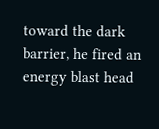toward the dark barrier, he fired an energy blast head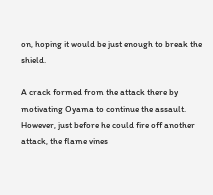on, hoping it would be just enough to break the shield.

A crack formed from the attack there by motivating Oyama to continue the assault. However, just before he could fire off another attack, the flame vines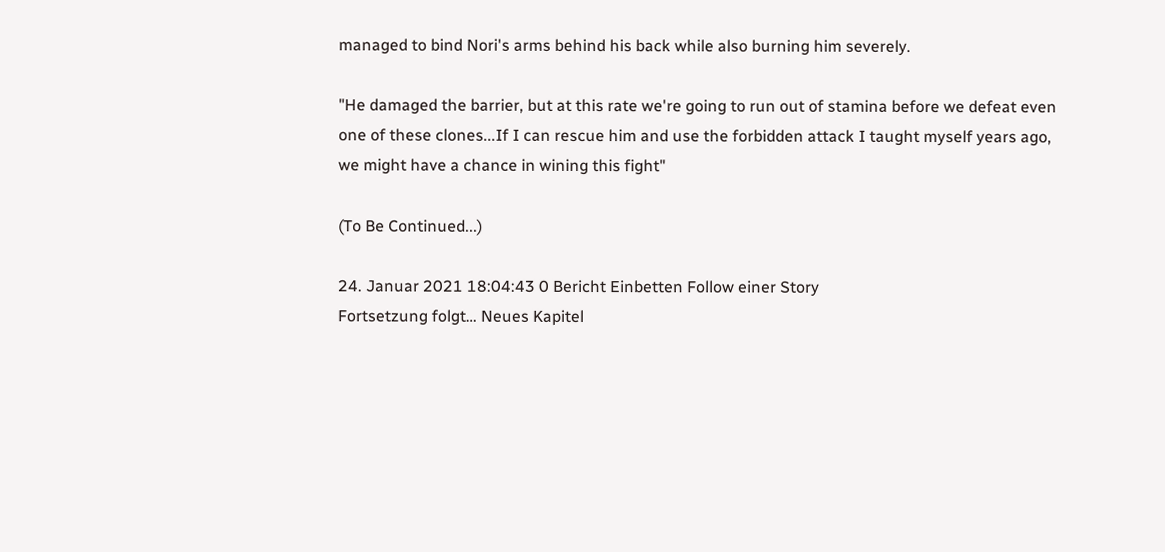managed to bind Nori's arms behind his back while also burning him severely.

"He damaged the barrier, but at this rate we're going to run out of stamina before we defeat even one of these clones...If I can rescue him and use the forbidden attack I taught myself years ago, we might have a chance in wining this fight"

(To Be Continued...)

24. Januar 2021 18:04:43 0 Bericht Einbetten Follow einer Story
Fortsetzung folgt… Neues Kapitel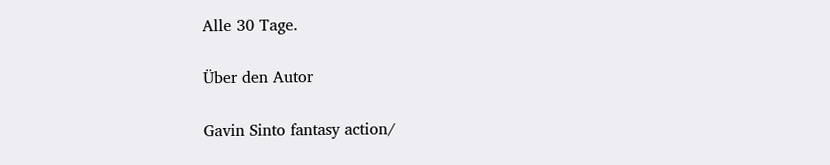Alle 30 Tage.

Über den Autor

Gavin Sinto fantasy action/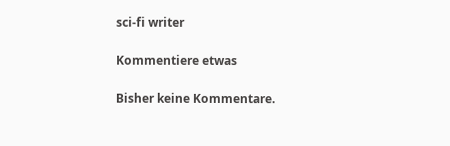sci-fi writer

Kommentiere etwas

Bisher keine Kommentare.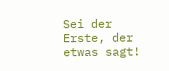Sei der Erste, der etwas sagt!